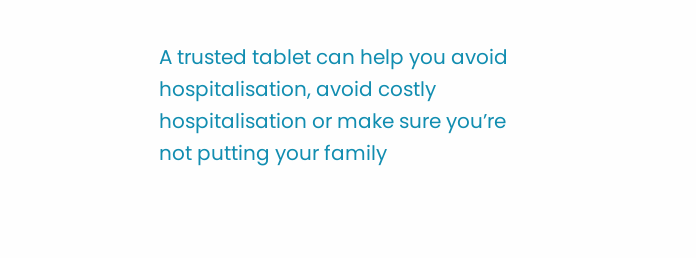A trusted tablet can help you avoid hospitalisation, avoid costly hospitalisation or make sure you’re not putting your family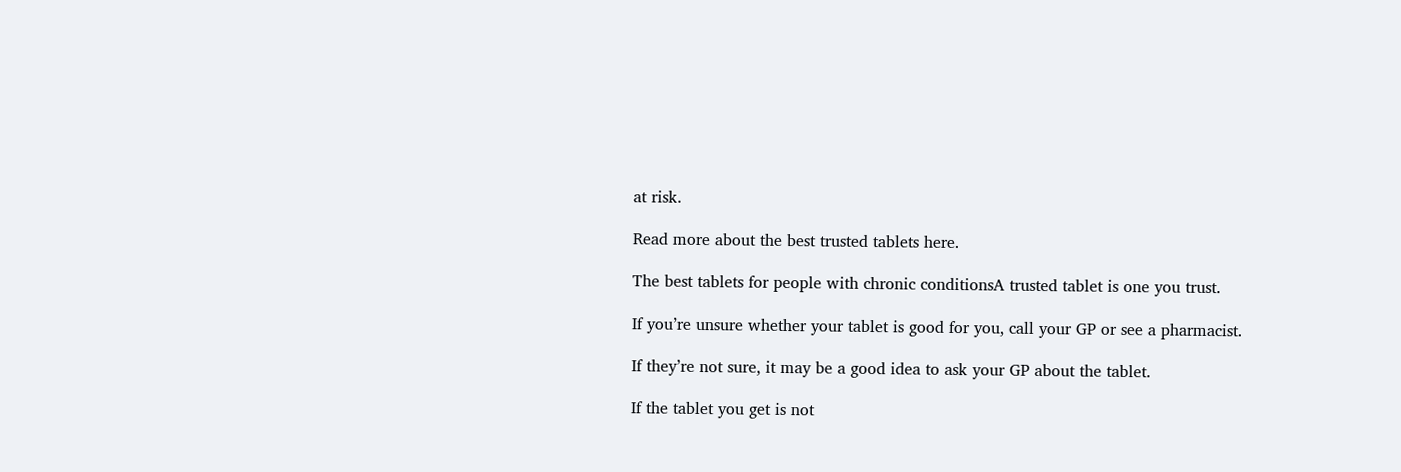at risk.

Read more about the best trusted tablets here.

The best tablets for people with chronic conditionsA trusted tablet is one you trust.

If you’re unsure whether your tablet is good for you, call your GP or see a pharmacist.

If they’re not sure, it may be a good idea to ask your GP about the tablet.

If the tablet you get is not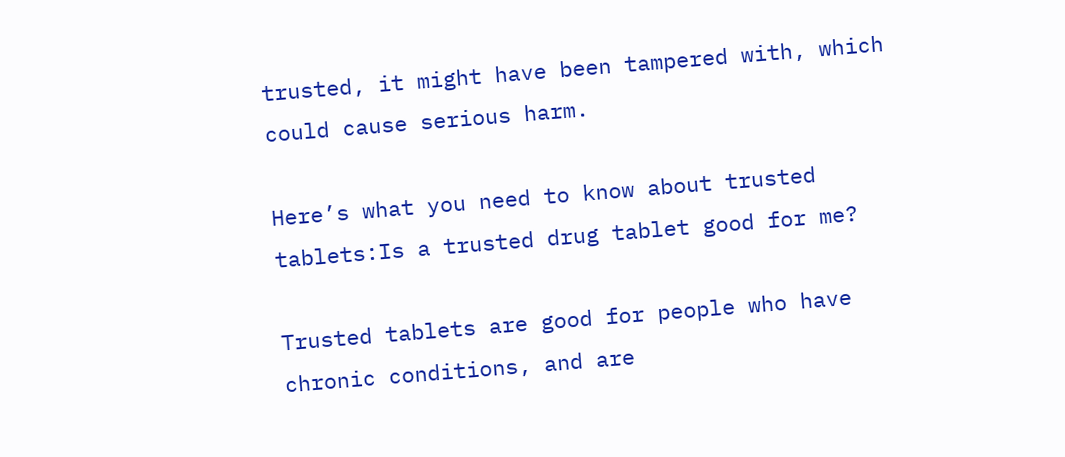trusted, it might have been tampered with, which could cause serious harm.

Here’s what you need to know about trusted tablets:Is a trusted drug tablet good for me?

Trusted tablets are good for people who have chronic conditions, and are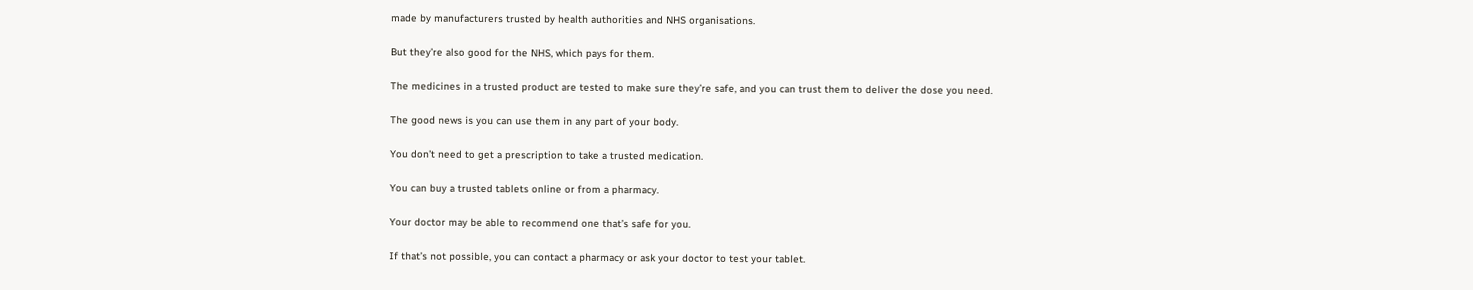made by manufacturers trusted by health authorities and NHS organisations.

But they’re also good for the NHS, which pays for them.

The medicines in a trusted product are tested to make sure they’re safe, and you can trust them to deliver the dose you need.

The good news is you can use them in any part of your body.

You don’t need to get a prescription to take a trusted medication.

You can buy a trusted tablets online or from a pharmacy.

Your doctor may be able to recommend one that’s safe for you.

If that’s not possible, you can contact a pharmacy or ask your doctor to test your tablet.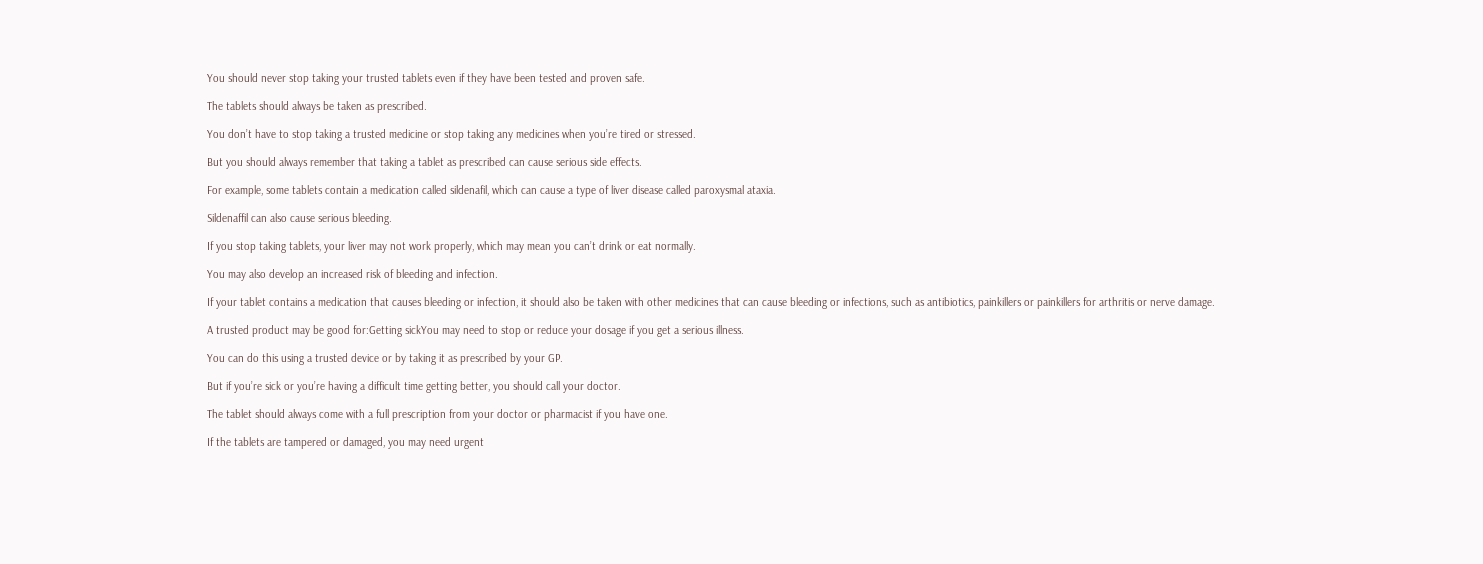You should never stop taking your trusted tablets even if they have been tested and proven safe.

The tablets should always be taken as prescribed.

You don’t have to stop taking a trusted medicine or stop taking any medicines when you’re tired or stressed.

But you should always remember that taking a tablet as prescribed can cause serious side effects.

For example, some tablets contain a medication called sildenafil, which can cause a type of liver disease called paroxysmal ataxia.

Sildenaffil can also cause serious bleeding.

If you stop taking tablets, your liver may not work properly, which may mean you can’t drink or eat normally.

You may also develop an increased risk of bleeding and infection.

If your tablet contains a medication that causes bleeding or infection, it should also be taken with other medicines that can cause bleeding or infections, such as antibiotics, painkillers or painkillers for arthritis or nerve damage.

A trusted product may be good for:Getting sickYou may need to stop or reduce your dosage if you get a serious illness.

You can do this using a trusted device or by taking it as prescribed by your GP.

But if you’re sick or you’re having a difficult time getting better, you should call your doctor.

The tablet should always come with a full prescription from your doctor or pharmacist if you have one.

If the tablets are tampered or damaged, you may need urgent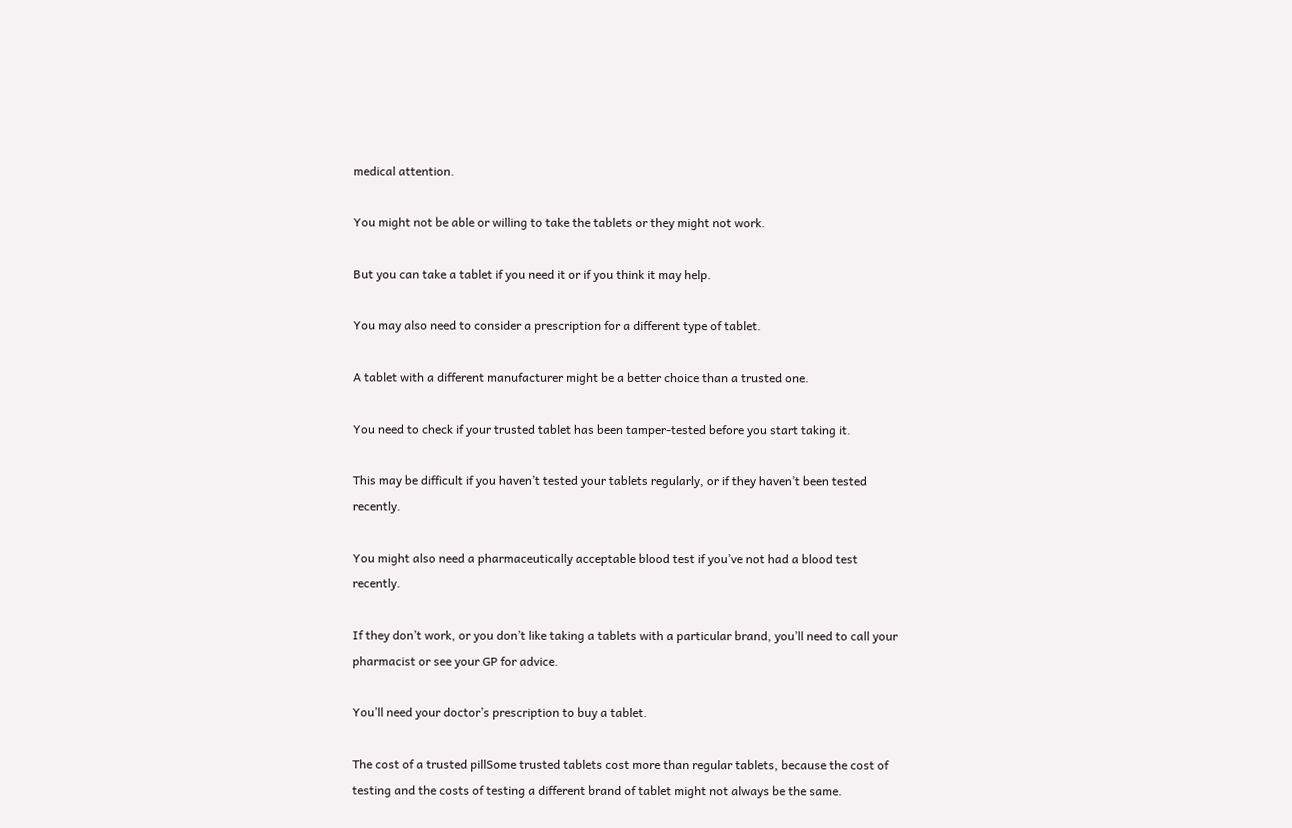medical attention.

You might not be able or willing to take the tablets or they might not work.

But you can take a tablet if you need it or if you think it may help.

You may also need to consider a prescription for a different type of tablet.

A tablet with a different manufacturer might be a better choice than a trusted one.

You need to check if your trusted tablet has been tamper-tested before you start taking it.

This may be difficult if you haven’t tested your tablets regularly, or if they haven’t been tested recently.

You might also need a pharmaceutically acceptable blood test if you’ve not had a blood test recently.

If they don’t work, or you don’t like taking a tablets with a particular brand, you’ll need to call your pharmacist or see your GP for advice.

You’ll need your doctor’s prescription to buy a tablet.

The cost of a trusted pillSome trusted tablets cost more than regular tablets, because the cost of testing and the costs of testing a different brand of tablet might not always be the same.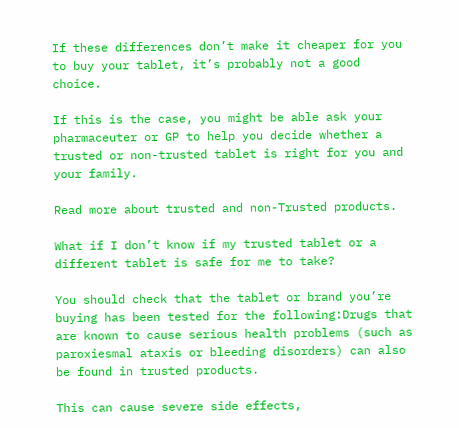If these differences don’t make it cheaper for you to buy your tablet, it’s probably not a good choice.

If this is the case, you might be able ask your pharmaceuter or GP to help you decide whether a trusted or non-trusted tablet is right for you and your family.

Read more about trusted and non-Trusted products.

What if I don’t know if my trusted tablet or a different tablet is safe for me to take?

You should check that the tablet or brand you’re buying has been tested for the following:Drugs that are known to cause serious health problems (such as paroxiesmal ataxis or bleeding disorders) can also be found in trusted products.

This can cause severe side effects,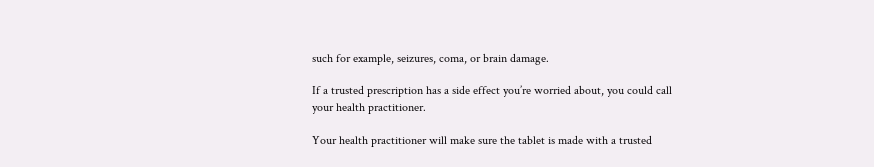such for example, seizures, coma, or brain damage.

If a trusted prescription has a side effect you’re worried about, you could call your health practitioner.

Your health practitioner will make sure the tablet is made with a trusted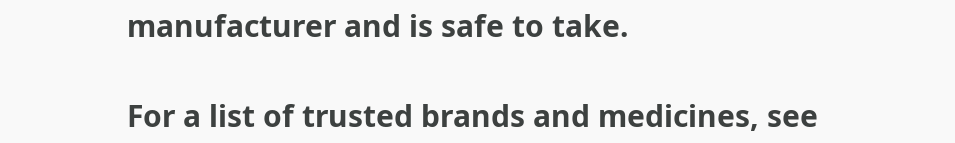manufacturer and is safe to take.

For a list of trusted brands and medicines, see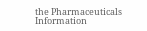the Pharmaceuticals Information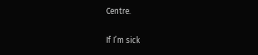Centre.

If I’m sick